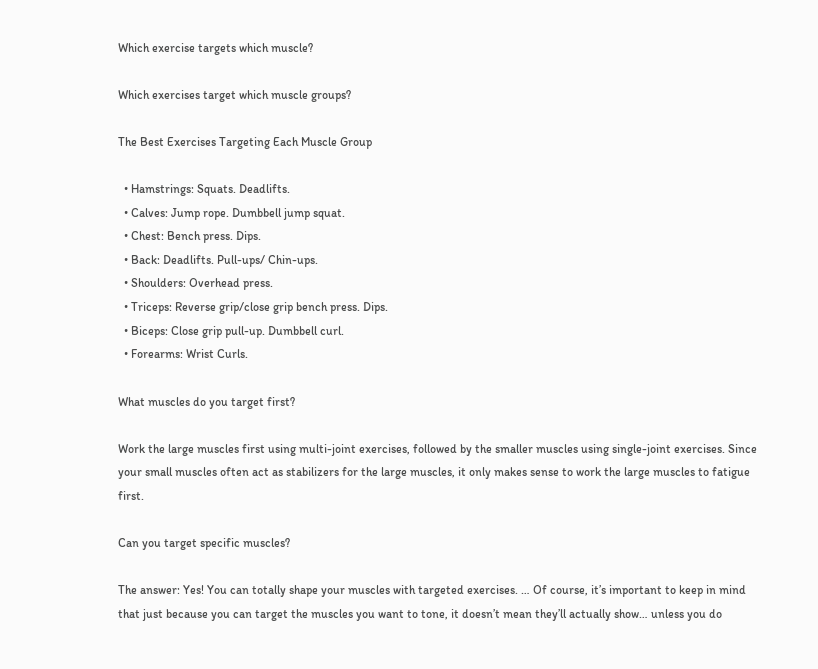Which exercise targets which muscle?

Which exercises target which muscle groups?

The Best Exercises Targeting Each Muscle Group

  • Hamstrings: Squats. Deadlifts.
  • Calves: Jump rope. Dumbbell jump squat.
  • Chest: Bench press. Dips.
  • Back: Deadlifts. Pull-ups/ Chin-ups.
  • Shoulders: Overhead press.
  • Triceps: Reverse grip/close grip bench press. Dips.
  • Biceps: Close grip pull-up. Dumbbell curl.
  • Forearms: Wrist Curls.

What muscles do you target first?

Work the large muscles first using multi-joint exercises, followed by the smaller muscles using single-joint exercises. Since your small muscles often act as stabilizers for the large muscles, it only makes sense to work the large muscles to fatigue first.

Can you target specific muscles?

The answer: Yes! You can totally shape your muscles with targeted exercises. … Of course, it’s important to keep in mind that just because you can target the muscles you want to tone, it doesn’t mean they’ll actually show… unless you do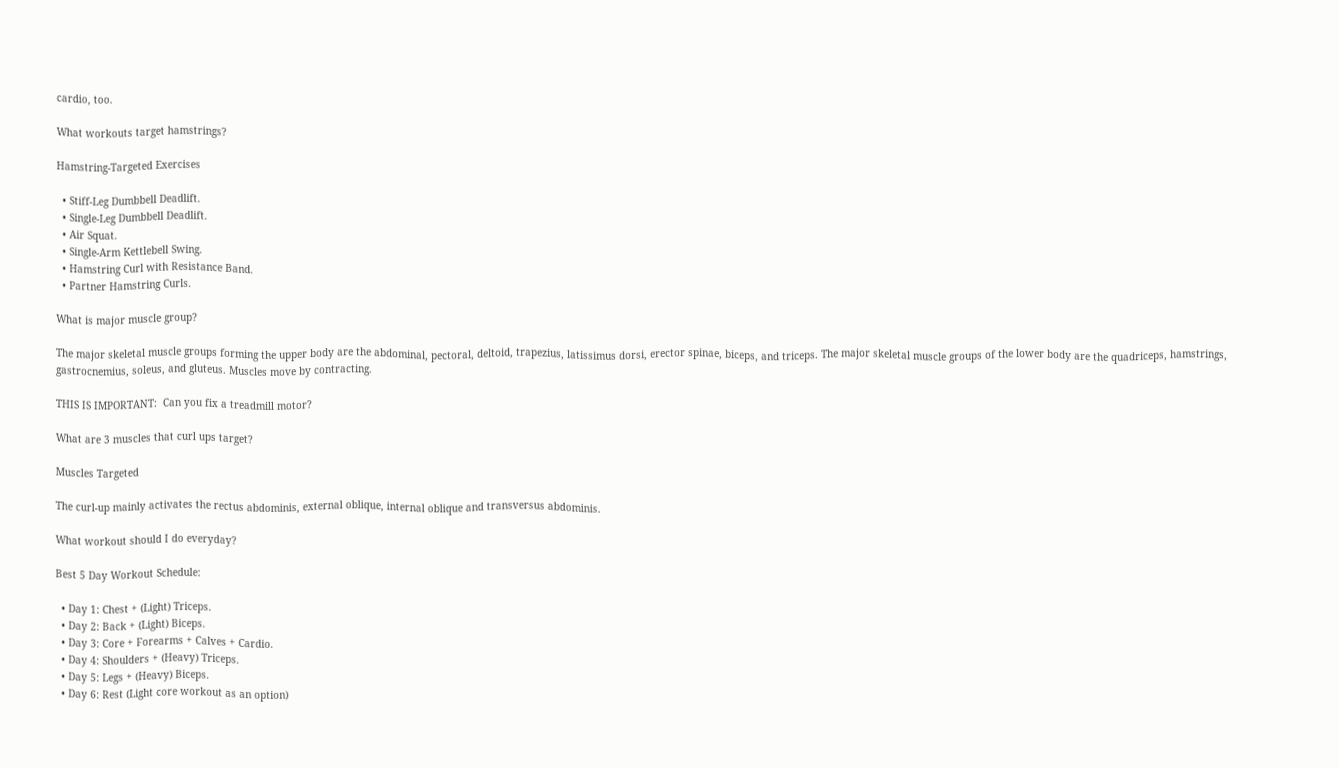cardio, too.

What workouts target hamstrings?

Hamstring-Targeted Exercises

  • Stiff-Leg Dumbbell Deadlift.
  • Single-Leg Dumbbell Deadlift.
  • Air Squat.
  • Single-Arm Kettlebell Swing.
  • Hamstring Curl with Resistance Band.
  • Partner Hamstring Curls.

What is major muscle group?

The major skeletal muscle groups forming the upper body are the abdominal, pectoral, deltoid, trapezius, latissimus dorsi, erector spinae, biceps, and triceps. The major skeletal muscle groups of the lower body are the quadriceps, hamstrings, gastrocnemius, soleus, and gluteus. Muscles move by contracting.

THIS IS IMPORTANT:  Can you fix a treadmill motor?

What are 3 muscles that curl ups target?

Muscles Targeted

The curl-up mainly activates the rectus abdominis, external oblique, internal oblique and transversus abdominis.

What workout should I do everyday?

Best 5 Day Workout Schedule:

  • Day 1: Chest + (Light) Triceps.
  • Day 2: Back + (Light) Biceps.
  • Day 3: Core + Forearms + Calves + Cardio.
  • Day 4: Shoulders + (Heavy) Triceps.
  • Day 5: Legs + (Heavy) Biceps.
  • Day 6: Rest (Light core workout as an option)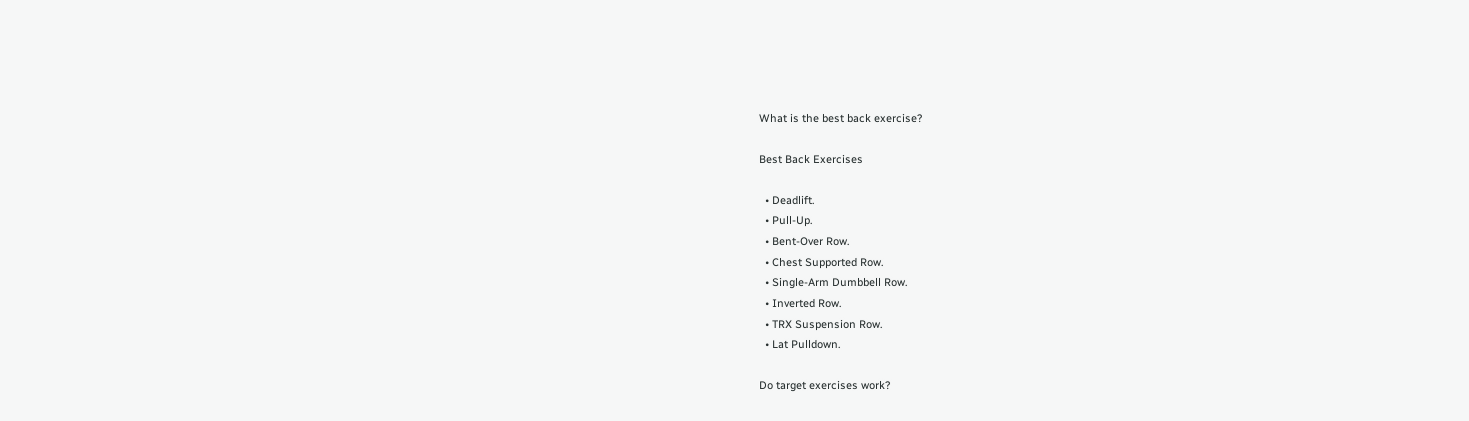What is the best back exercise?

Best Back Exercises

  • Deadlift.
  • Pull-Up.
  • Bent-Over Row.
  • Chest Supported Row.
  • Single-Arm Dumbbell Row.
  • Inverted Row.
  • TRX Suspension Row.
  • Lat Pulldown.

Do target exercises work?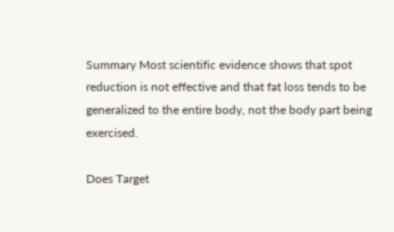Summary Most scientific evidence shows that spot reduction is not effective and that fat loss tends to be generalized to the entire body, not the body part being exercised.

Does Target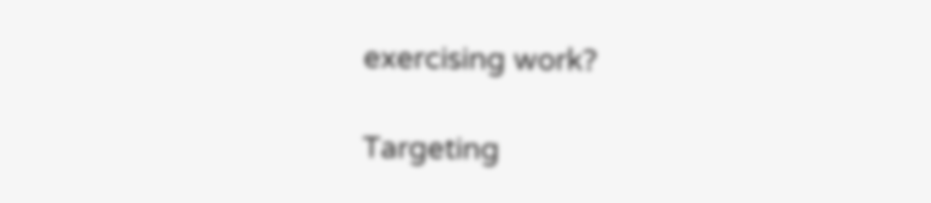exercising work?

Targeting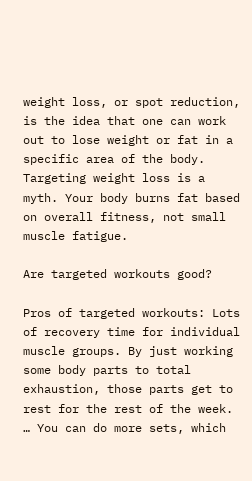weight loss, or spot reduction, is the idea that one can work out to lose weight or fat in a specific area of the body. Targeting weight loss is a myth. Your body burns fat based on overall fitness, not small muscle fatigue.

Are targeted workouts good?

Pros of targeted workouts: Lots of recovery time for individual muscle groups. By just working some body parts to total exhaustion, those parts get to rest for the rest of the week. … You can do more sets, which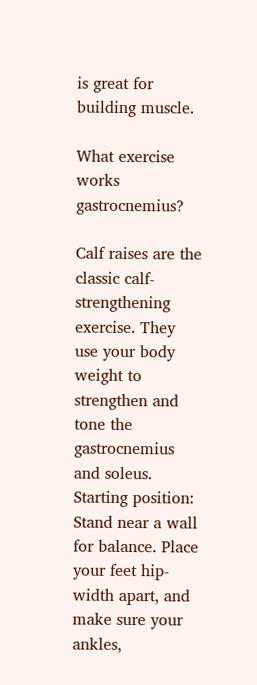is great for building muscle.

What exercise works gastrocnemius?

Calf raises are the classic calf-strengthening exercise. They use your body weight to strengthen and tone the gastrocnemius and soleus. Starting position: Stand near a wall for balance. Place your feet hip-width apart, and make sure your ankles,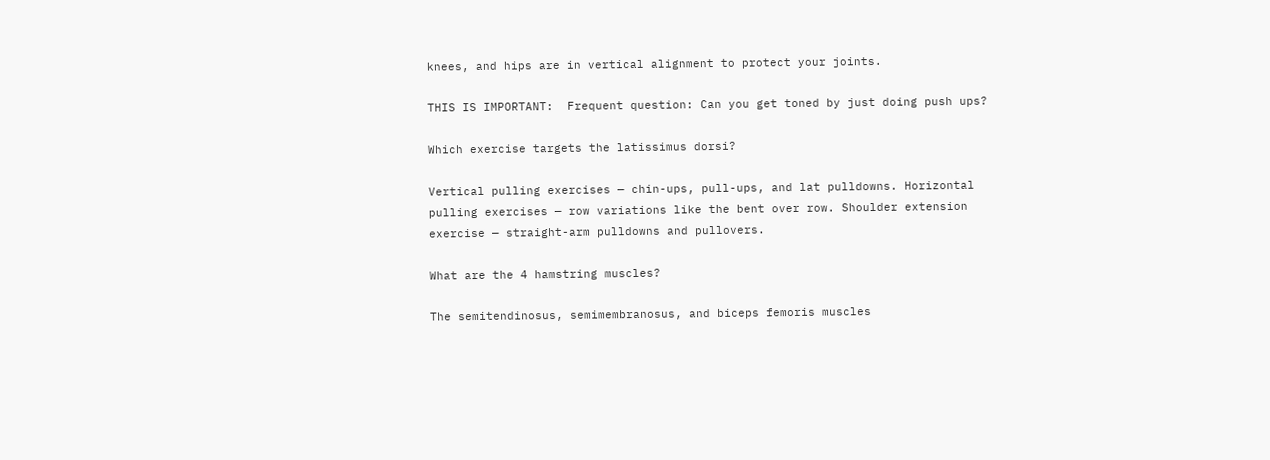knees, and hips are in vertical alignment to protect your joints.

THIS IS IMPORTANT:  Frequent question: Can you get toned by just doing push ups?

Which exercise targets the latissimus dorsi?

Vertical pulling exercises — chin-ups, pull-ups, and lat pulldowns. Horizontal pulling exercises — row variations like the bent over row. Shoulder extension exercise — straight-arm pulldowns and pullovers.

What are the 4 hamstring muscles?

The semitendinosus, semimembranosus, and biceps femoris muscles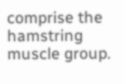comprise the hamstring muscle group.